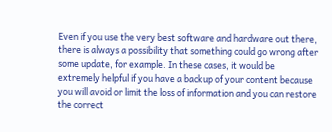Even if you use the very best software and hardware out there, there is always a possibility that something could go wrong after some update, for example. In these cases, it would be extremely helpful if you have a backup of your content because you will avoid or limit the loss of information and you can restore the correct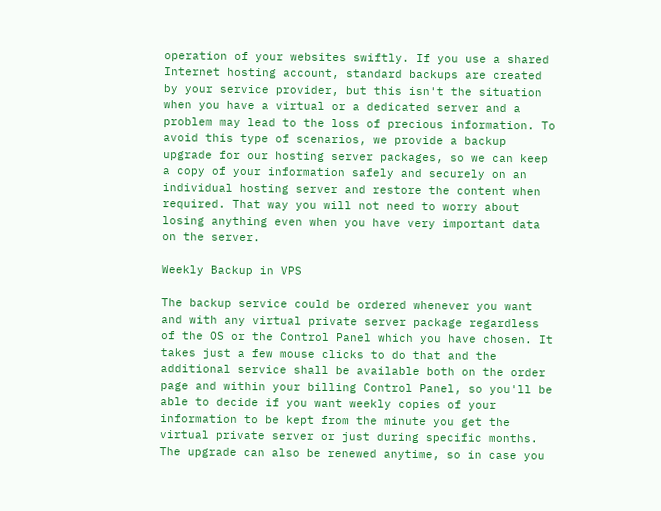operation of your websites swiftly. If you use a shared Internet hosting account, standard backups are created by your service provider, but this isn't the situation when you have a virtual or a dedicated server and a problem may lead to the loss of precious information. To avoid this type of scenarios, we provide a backup upgrade for our hosting server packages, so we can keep a copy of your information safely and securely on an individual hosting server and restore the content when required. That way you will not need to worry about losing anything even when you have very important data on the server.

Weekly Backup in VPS

The backup service could be ordered whenever you want and with any virtual private server package regardless of the OS or the Control Panel which you have chosen. It takes just a few mouse clicks to do that and the additional service shall be available both on the order page and within your billing Control Panel, so you'll be able to decide if you want weekly copies of your information to be kept from the minute you get the virtual private server or just during specific months. The upgrade can also be renewed anytime, so in case you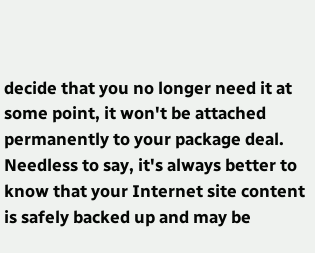decide that you no longer need it at some point, it won't be attached permanently to your package deal. Needless to say, it's always better to know that your Internet site content is safely backed up and may be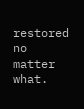restored no matter what.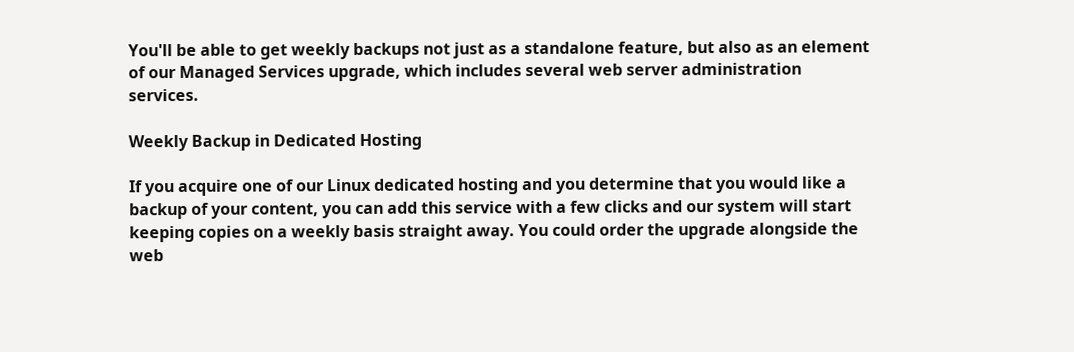You'll be able to get weekly backups not just as a standalone feature, but also as an element of our Managed Services upgrade, which includes several web server administration services.

Weekly Backup in Dedicated Hosting

If you acquire one of our Linux dedicated hosting and you determine that you would like a backup of your content, you can add this service with a few clicks and our system will start keeping copies on a weekly basis straight away. You could order the upgrade alongside the web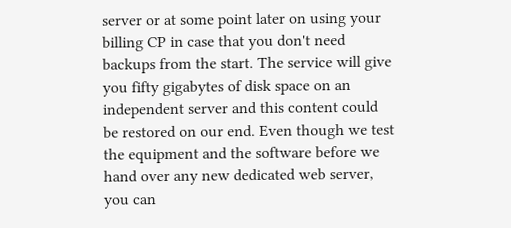server or at some point later on using your billing CP in case that you don't need backups from the start. The service will give you fifty gigabytes of disk space on an independent server and this content could be restored on our end. Even though we test the equipment and the software before we hand over any new dedicated web server, you can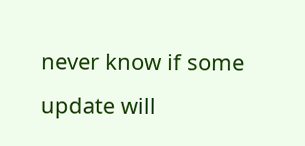never know if some update will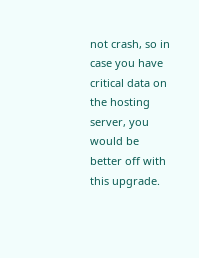not crash, so in case you have critical data on the hosting server, you would be better off with this upgrade.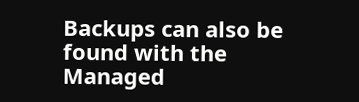Backups can also be found with the Managed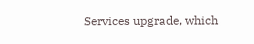Services upgrade, which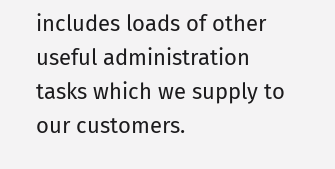includes loads of other useful administration tasks which we supply to our customers.